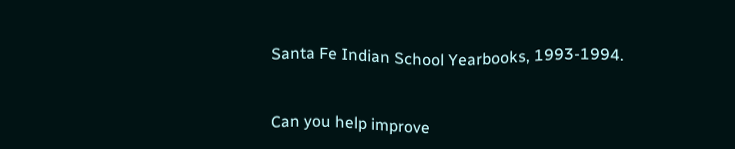Santa Fe Indian School Yearbooks, 1993-1994.


Can you help improve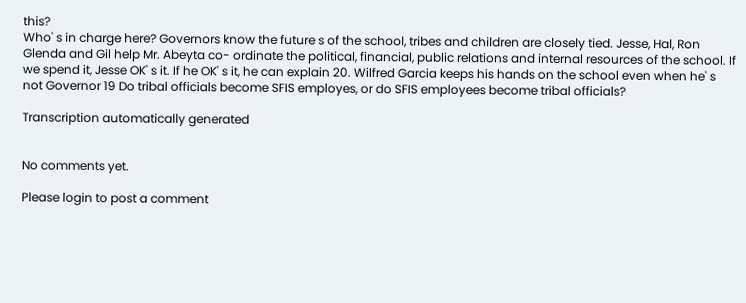this?
Who' s in charge here? Governors know the future s of the school, tribes and children are closely tied. Jesse, Hal, Ron Glenda and Gil help Mr. Abeyta co- ordinate the political, financial, public relations and internal resources of the school. If we spend it, Jesse OK' s it. If he OK' s it, he can explain 20. Wilfred Garcia keeps his hands on the school even when he' s not Governor 19 Do tribal officials become SFIS employes, or do SFIS employees become tribal officials?

Transcription automatically generated


No comments yet.

Please login to post a comment